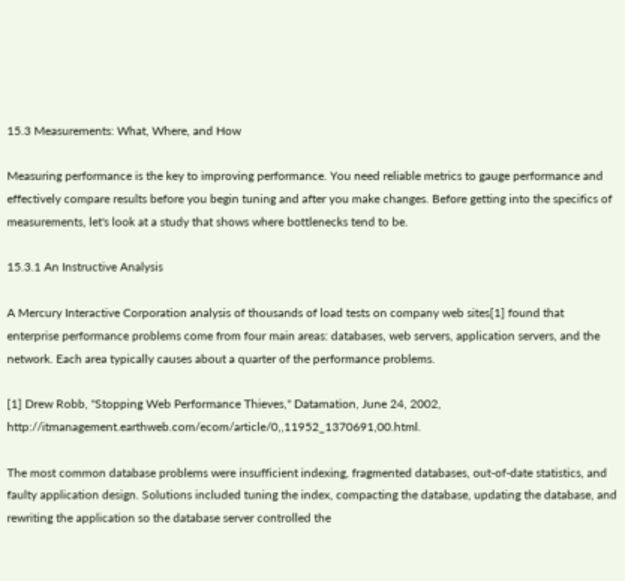15.3 Measurements: What, Where, and How

Measuring performance is the key to improving performance. You need reliable metrics to gauge performance and effectively compare results before you begin tuning and after you make changes. Before getting into the specifics of measurements, let's look at a study that shows where bottlenecks tend to be.

15.3.1 An Instructive Analysis

A Mercury Interactive Corporation analysis of thousands of load tests on company web sites[1] found that enterprise performance problems come from four main areas: databases, web servers, application servers, and the network. Each area typically causes about a quarter of the performance problems.

[1] Drew Robb, "Stopping Web Performance Thieves," Datamation, June 24, 2002, http://itmanagement.earthweb.com/ecom/article/0,,11952_1370691,00.html.

The most common database problems were insufficient indexing, fragmented databases, out-of-date statistics, and faulty application design. Solutions included tuning the index, compacting the database, updating the database, and rewriting the application so the database server controlled the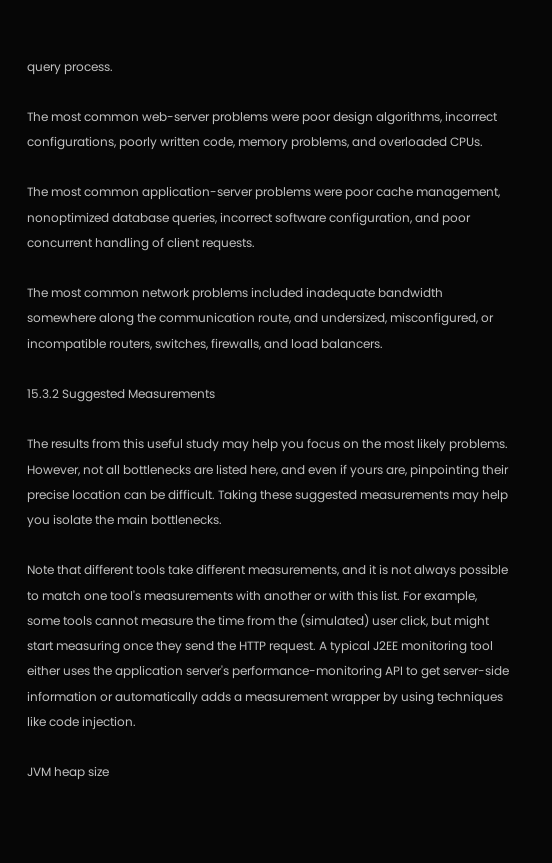query process.

The most common web-server problems were poor design algorithms, incorrect configurations, poorly written code, memory problems, and overloaded CPUs.

The most common application-server problems were poor cache management, nonoptimized database queries, incorrect software configuration, and poor concurrent handling of client requests.

The most common network problems included inadequate bandwidth somewhere along the communication route, and undersized, misconfigured, or incompatible routers, switches, firewalls, and load balancers.

15.3.2 Suggested Measurements

The results from this useful study may help you focus on the most likely problems. However, not all bottlenecks are listed here, and even if yours are, pinpointing their precise location can be difficult. Taking these suggested measurements may help you isolate the main bottlenecks.

Note that different tools take different measurements, and it is not always possible to match one tool's measurements with another or with this list. For example, some tools cannot measure the time from the (simulated) user click, but might start measuring once they send the HTTP request. A typical J2EE monitoring tool either uses the application server's performance-monitoring API to get server-side information or automatically adds a measurement wrapper by using techniques like code injection.

JVM heap size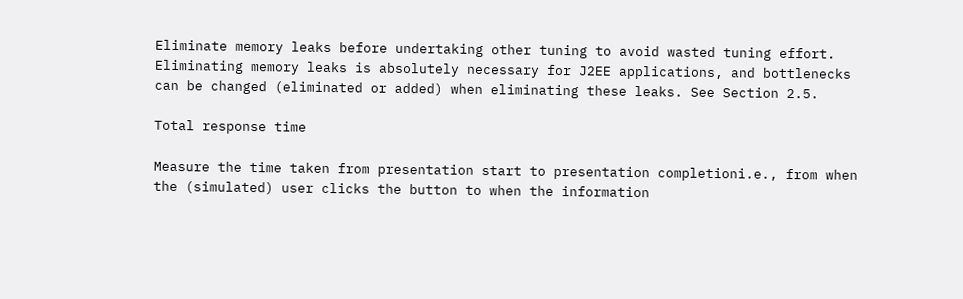Eliminate memory leaks before undertaking other tuning to avoid wasted tuning effort. Eliminating memory leaks is absolutely necessary for J2EE applications, and bottlenecks can be changed (eliminated or added) when eliminating these leaks. See Section 2.5.

Total response time

Measure the time taken from presentation start to presentation completioni.e., from when the (simulated) user clicks the button to when the information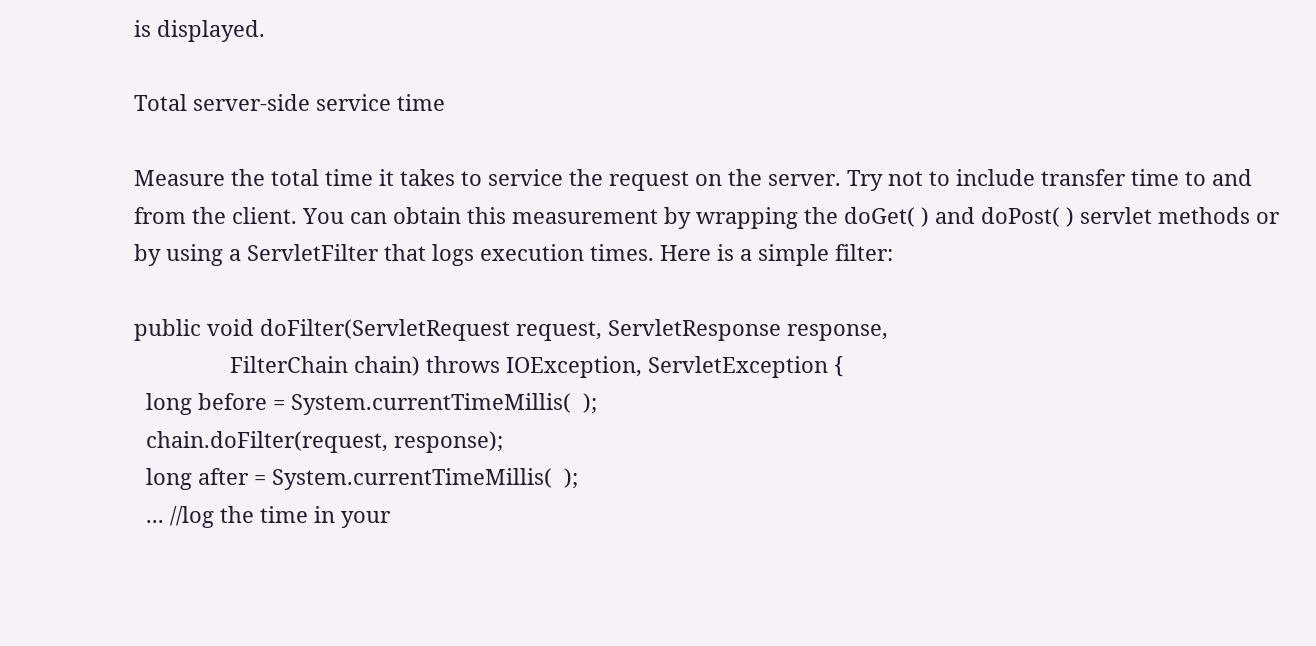is displayed.

Total server-side service time

Measure the total time it takes to service the request on the server. Try not to include transfer time to and from the client. You can obtain this measurement by wrapping the doGet( ) and doPost( ) servlet methods or by using a ServletFilter that logs execution times. Here is a simple filter:

public void doFilter(ServletRequest request, ServletResponse response,
                FilterChain chain) throws IOException, ServletException {
  long before = System.currentTimeMillis(  );
  chain.doFilter(request, response);
  long after = System.currentTimeMillis(  );
  ... //log the time in your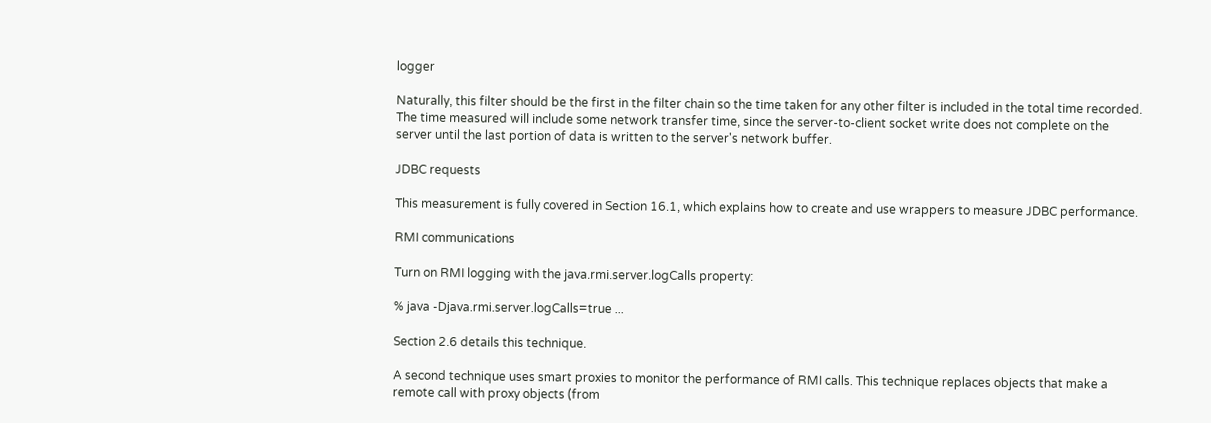logger

Naturally, this filter should be the first in the filter chain so the time taken for any other filter is included in the total time recorded. The time measured will include some network transfer time, since the server-to-client socket write does not complete on the server until the last portion of data is written to the server's network buffer.

JDBC requests

This measurement is fully covered in Section 16.1, which explains how to create and use wrappers to measure JDBC performance.

RMI communications

Turn on RMI logging with the java.rmi.server.logCalls property:

% java -Djava.rmi.server.logCalls=true ...

Section 2.6 details this technique.

A second technique uses smart proxies to monitor the performance of RMI calls. This technique replaces objects that make a remote call with proxy objects (from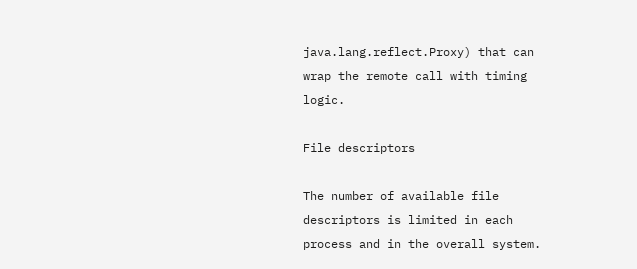java.lang.reflect.Proxy) that can wrap the remote call with timing logic.

File descriptors

The number of available file descriptors is limited in each process and in the overall system.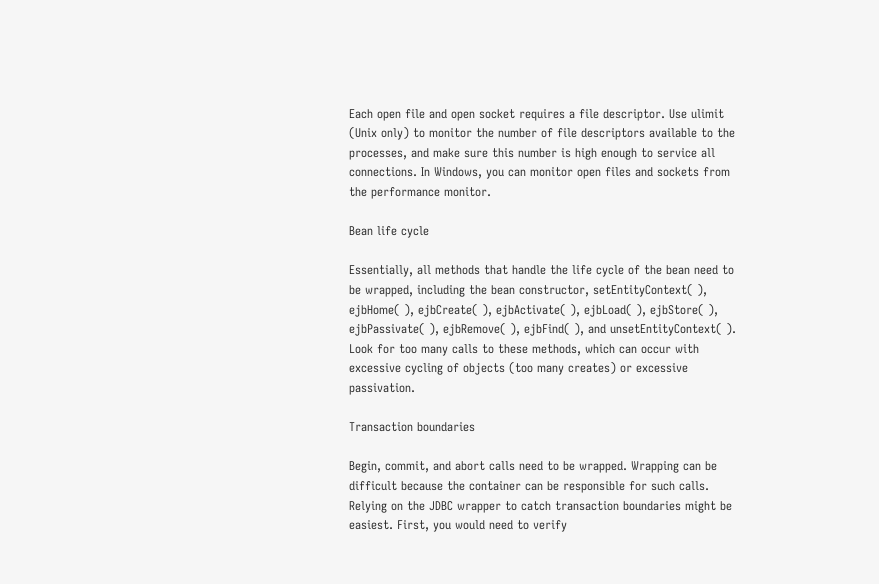Each open file and open socket requires a file descriptor. Use ulimit (Unix only) to monitor the number of file descriptors available to the processes, and make sure this number is high enough to service all connections. In Windows, you can monitor open files and sockets from the performance monitor.

Bean life cycle

Essentially, all methods that handle the life cycle of the bean need to be wrapped, including the bean constructor, setEntityContext( ), ejbHome( ), ejbCreate( ), ejbActivate( ), ejbLoad( ), ejbStore( ), ejbPassivate( ), ejbRemove( ), ejbFind( ), and unsetEntityContext( ). Look for too many calls to these methods, which can occur with excessive cycling of objects (too many creates) or excessive passivation.

Transaction boundaries

Begin, commit, and abort calls need to be wrapped. Wrapping can be difficult because the container can be responsible for such calls. Relying on the JDBC wrapper to catch transaction boundaries might be easiest. First, you would need to verify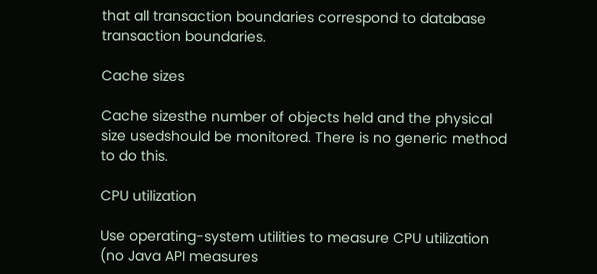that all transaction boundaries correspond to database transaction boundaries.

Cache sizes

Cache sizesthe number of objects held and the physical size usedshould be monitored. There is no generic method to do this.

CPU utilization

Use operating-system utilities to measure CPU utilization (no Java API measures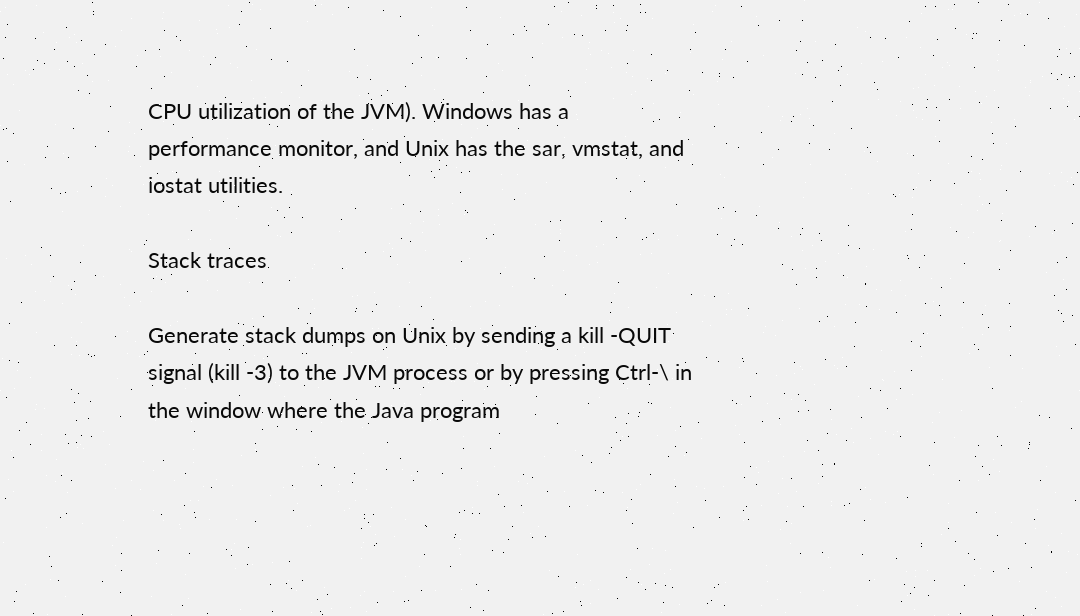CPU utilization of the JVM). Windows has a performance monitor, and Unix has the sar, vmstat, and iostat utilities.

Stack traces

Generate stack dumps on Unix by sending a kill -QUIT signal (kill -3) to the JVM process or by pressing Ctrl-\ in the window where the Java program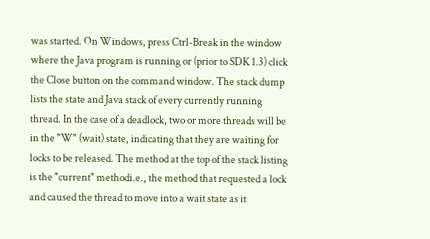was started. On Windows, press Ctrl-Break in the window where the Java program is running or (prior to SDK 1.3) click the Close button on the command window. The stack dump lists the state and Java stack of every currently running thread. In the case of a deadlock, two or more threads will be in the "W" (wait) state, indicating that they are waiting for locks to be released. The method at the top of the stack listing is the "current" methodi.e., the method that requested a lock and caused the thread to move into a wait state as it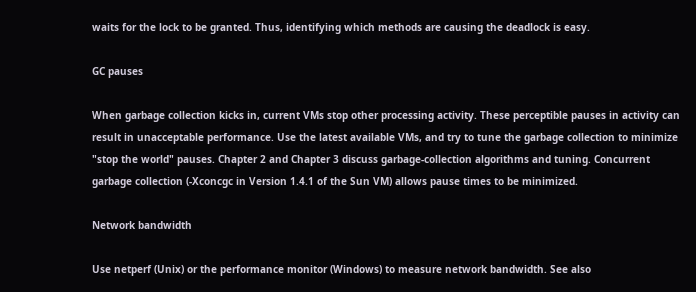waits for the lock to be granted. Thus, identifying which methods are causing the deadlock is easy.

GC pauses

When garbage collection kicks in, current VMs stop other processing activity. These perceptible pauses in activity can result in unacceptable performance. Use the latest available VMs, and try to tune the garbage collection to minimize "stop the world" pauses. Chapter 2 and Chapter 3 discuss garbage-collection algorithms and tuning. Concurrent garbage collection (-Xconcgc in Version 1.4.1 of the Sun VM) allows pause times to be minimized.

Network bandwidth

Use netperf (Unix) or the performance monitor (Windows) to measure network bandwidth. See also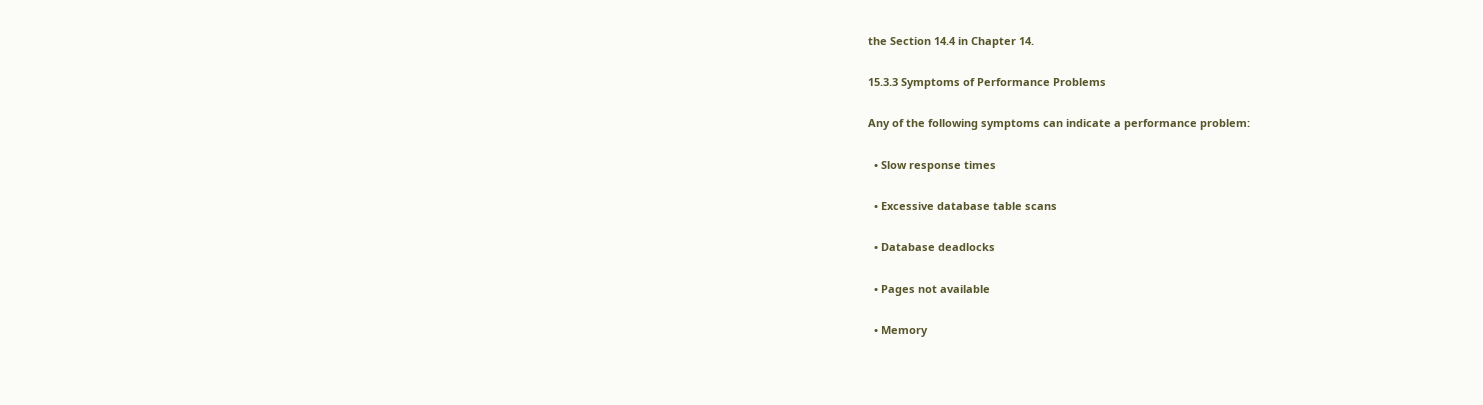the Section 14.4 in Chapter 14.

15.3.3 Symptoms of Performance Problems

Any of the following symptoms can indicate a performance problem:

  • Slow response times

  • Excessive database table scans

  • Database deadlocks

  • Pages not available

  • Memory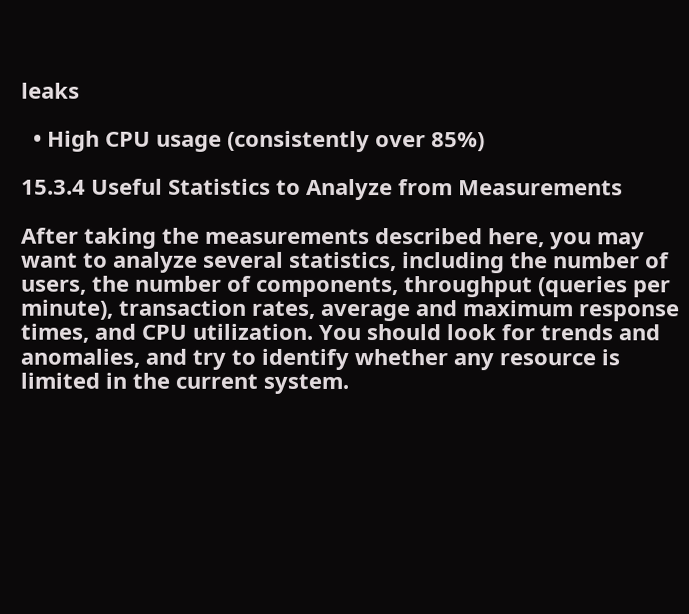leaks

  • High CPU usage (consistently over 85%)

15.3.4 Useful Statistics to Analyze from Measurements

After taking the measurements described here, you may want to analyze several statistics, including the number of users, the number of components, throughput (queries per minute), transaction rates, average and maximum response times, and CPU utilization. You should look for trends and anomalies, and try to identify whether any resource is limited in the current system.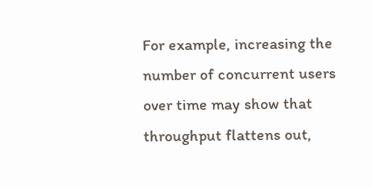For example, increasing the number of concurrent users over time may show that throughput flattens out,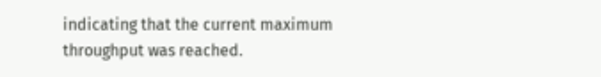indicating that the current maximum throughput was reached.